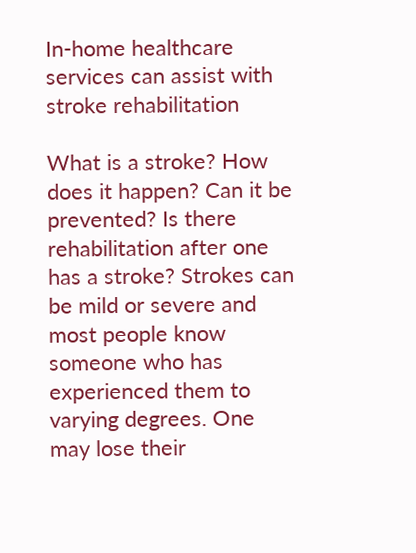In-home healthcare services can assist with stroke rehabilitation

What is a stroke? How does it happen? Can it be prevented? Is there rehabilitation after one has a stroke? Strokes can be mild or severe and most people know someone who has experienced them to varying degrees. One may lose their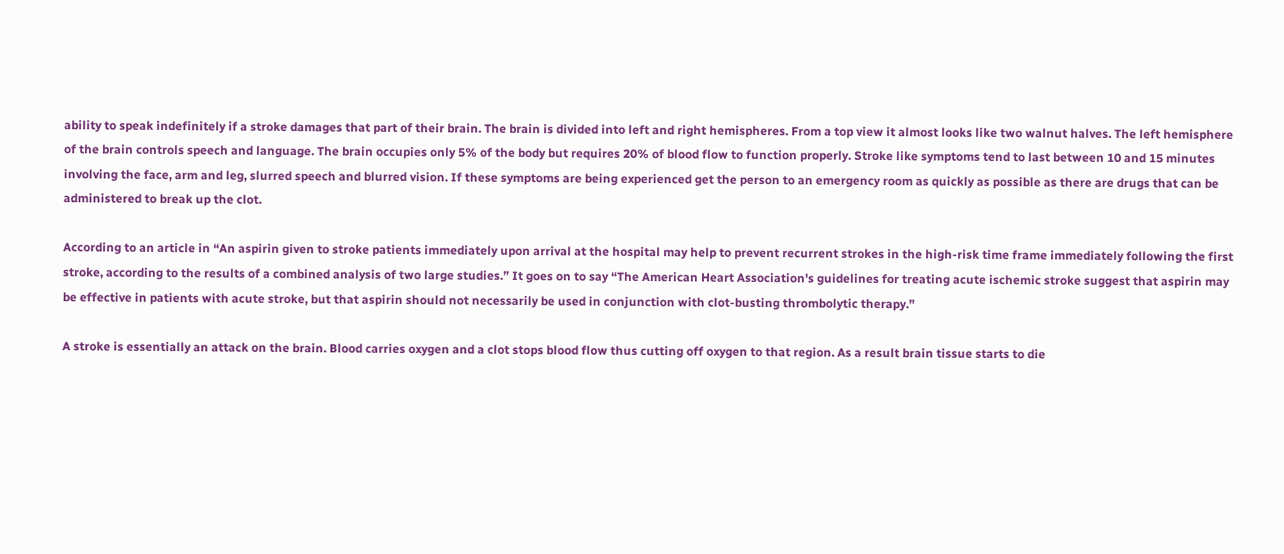ability to speak indefinitely if a stroke damages that part of their brain. The brain is divided into left and right hemispheres. From a top view it almost looks like two walnut halves. The left hemisphere of the brain controls speech and language. The brain occupies only 5% of the body but requires 20% of blood flow to function properly. Stroke like symptoms tend to last between 10 and 15 minutes involving the face, arm and leg, slurred speech and blurred vision. If these symptoms are being experienced get the person to an emergency room as quickly as possible as there are drugs that can be administered to break up the clot.

According to an article in “An aspirin given to stroke patients immediately upon arrival at the hospital may help to prevent recurrent strokes in the high-risk time frame immediately following the first stroke, according to the results of a combined analysis of two large studies.” It goes on to say “The American Heart Association's guidelines for treating acute ischemic stroke suggest that aspirin may be effective in patients with acute stroke, but that aspirin should not necessarily be used in conjunction with clot-busting thrombolytic therapy.”

A stroke is essentially an attack on the brain. Blood carries oxygen and a clot stops blood flow thus cutting off oxygen to that region. As a result brain tissue starts to die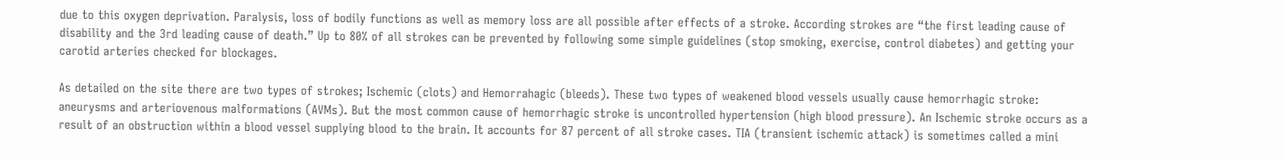due to this oxygen deprivation. Paralysis, loss of bodily functions as well as memory loss are all possible after effects of a stroke. According strokes are “the first leading cause of disability and the 3rd leading cause of death.” Up to 80% of all strokes can be prevented by following some simple guidelines (stop smoking, exercise, control diabetes) and getting your carotid arteries checked for blockages.

As detailed on the site there are two types of strokes; Ischemic (clots) and Hemorrahagic (bleeds). These two types of weakened blood vessels usually cause hemorrhagic stroke: aneurysms and arteriovenous malformations (AVMs). But the most common cause of hemorrhagic stroke is uncontrolled hypertension (high blood pressure). An Ischemic stroke occurs as a result of an obstruction within a blood vessel supplying blood to the brain. It accounts for 87 percent of all stroke cases. TIA (transient ischemic attack) is sometimes called a mini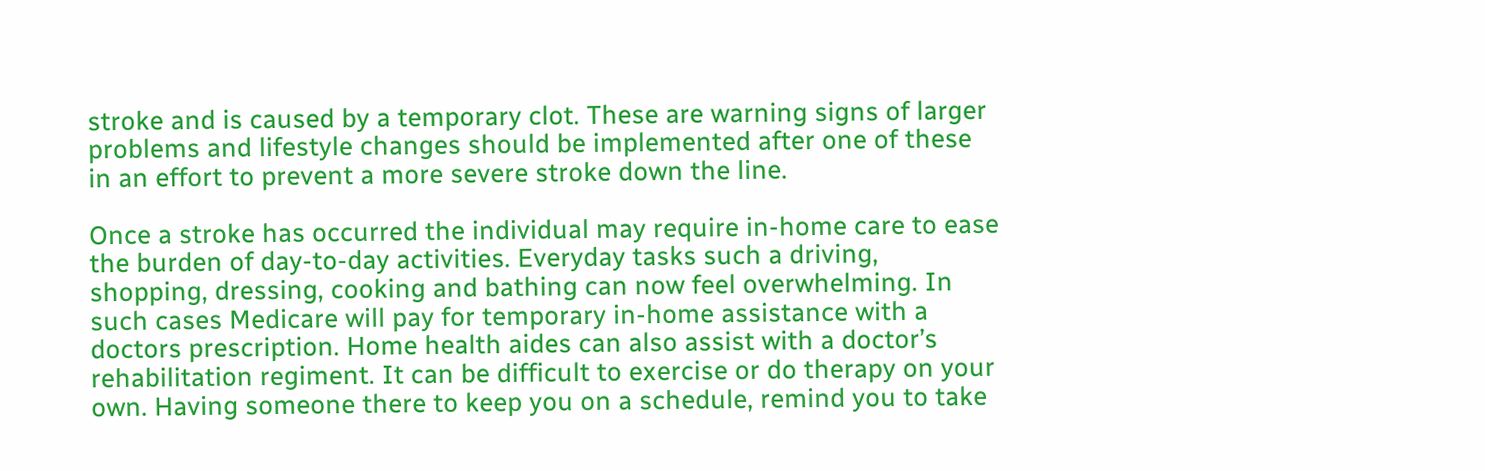stroke and is caused by a temporary clot. These are warning signs of larger problems and lifestyle changes should be implemented after one of these in an effort to prevent a more severe stroke down the line.

Once a stroke has occurred the individual may require in-home care to ease the burden of day-to-day activities. Everyday tasks such a driving, shopping, dressing, cooking and bathing can now feel overwhelming. In such cases Medicare will pay for temporary in-home assistance with a doctors prescription. Home health aides can also assist with a doctor’s rehabilitation regiment. It can be difficult to exercise or do therapy on your own. Having someone there to keep you on a schedule, remind you to take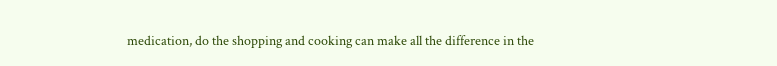medication, do the shopping and cooking can make all the difference in the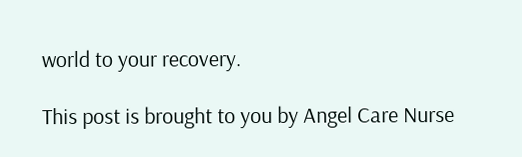world to your recovery.

This post is brought to you by Angel Care Nurse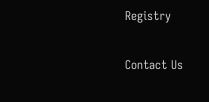Registry

Contact Us